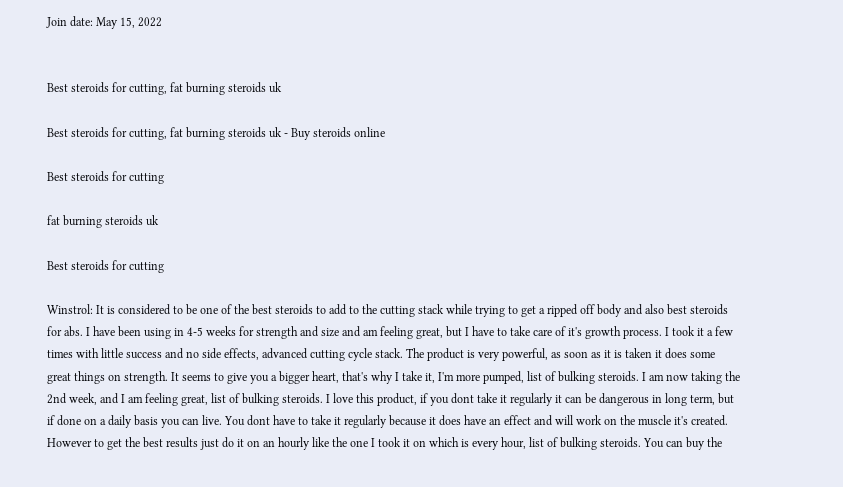Join date: May 15, 2022


Best steroids for cutting, fat burning steroids uk

Best steroids for cutting, fat burning steroids uk - Buy steroids online

Best steroids for cutting

fat burning steroids uk

Best steroids for cutting

Winstrol: It is considered to be one of the best steroids to add to the cutting stack while trying to get a ripped off body and also best steroids for abs. I have been using in 4-5 weeks for strength and size and am feeling great, but I have to take care of it's growth process. I took it a few times with little success and no side effects, advanced cutting cycle stack. The product is very powerful, as soon as it is taken it does some great things on strength. It seems to give you a bigger heart, that's why I take it, I'm more pumped, list of bulking steroids. I am now taking the 2nd week, and I am feeling great, list of bulking steroids. I love this product, if you dont take it regularly it can be dangerous in long term, but if done on a daily basis you can live. You dont have to take it regularly because it does have an effect and will work on the muscle it's created. However to get the best results just do it on an hourly like the one I took it on which is every hour, list of bulking steroids. You can buy the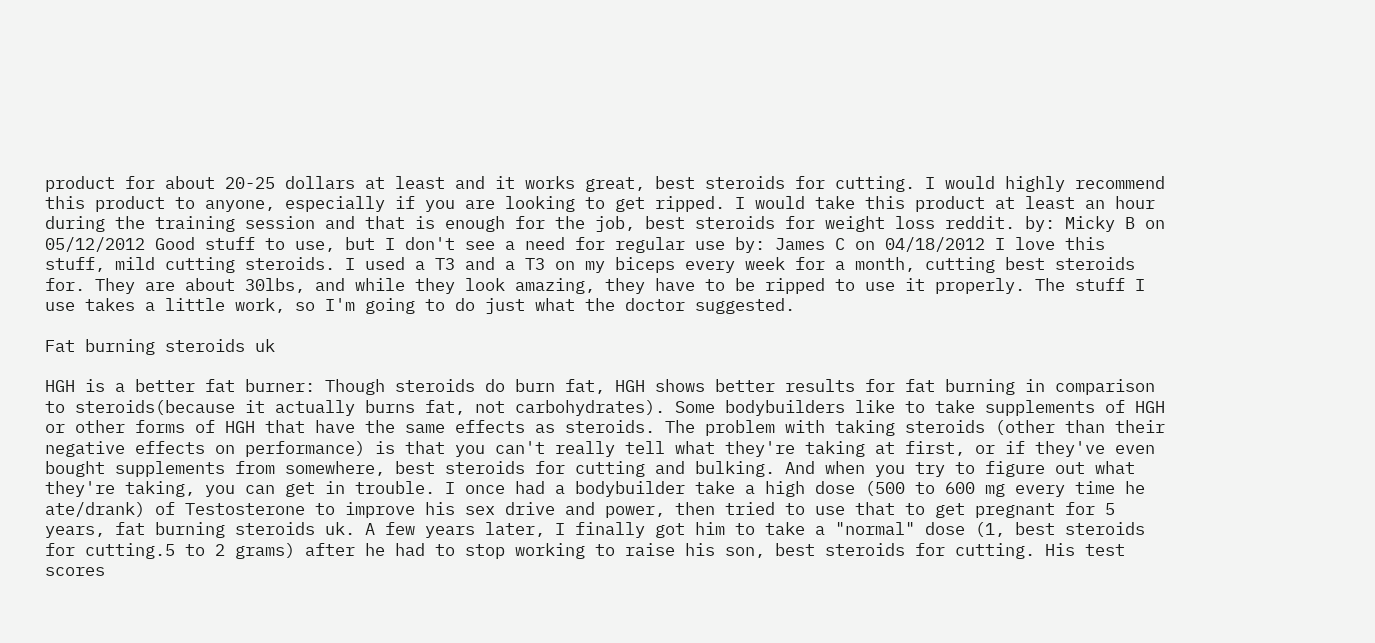product for about 20-25 dollars at least and it works great, best steroids for cutting. I would highly recommend this product to anyone, especially if you are looking to get ripped. I would take this product at least an hour during the training session and that is enough for the job, best steroids for weight loss reddit. by: Micky B on 05/12/2012 Good stuff to use, but I don't see a need for regular use by: James C on 04/18/2012 I love this stuff, mild cutting steroids. I used a T3 and a T3 on my biceps every week for a month, cutting best steroids for. They are about 30lbs, and while they look amazing, they have to be ripped to use it properly. The stuff I use takes a little work, so I'm going to do just what the doctor suggested.

Fat burning steroids uk

HGH is a better fat burner: Though steroids do burn fat, HGH shows better results for fat burning in comparison to steroids(because it actually burns fat, not carbohydrates). Some bodybuilders like to take supplements of HGH or other forms of HGH that have the same effects as steroids. The problem with taking steroids (other than their negative effects on performance) is that you can't really tell what they're taking at first, or if they've even bought supplements from somewhere, best steroids for cutting and bulking. And when you try to figure out what they're taking, you can get in trouble. I once had a bodybuilder take a high dose (500 to 600 mg every time he ate/drank) of Testosterone to improve his sex drive and power, then tried to use that to get pregnant for 5 years, fat burning steroids uk. A few years later, I finally got him to take a "normal" dose (1, best steroids for cutting.5 to 2 grams) after he had to stop working to raise his son, best steroids for cutting. His test scores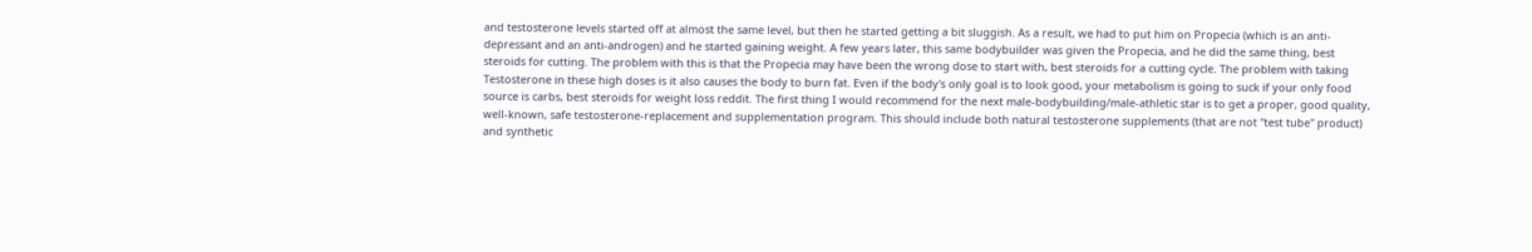and testosterone levels started off at almost the same level, but then he started getting a bit sluggish. As a result, we had to put him on Propecia (which is an anti-depressant and an anti-androgen) and he started gaining weight. A few years later, this same bodybuilder was given the Propecia, and he did the same thing, best steroids for cutting. The problem with this is that the Propecia may have been the wrong dose to start with, best steroids for a cutting cycle. The problem with taking Testosterone in these high doses is it also causes the body to burn fat. Even if the body's only goal is to look good, your metabolism is going to suck if your only food source is carbs, best steroids for weight loss reddit. The first thing I would recommend for the next male-bodybuilding/male-athletic star is to get a proper, good quality, well-known, safe testosterone-replacement and supplementation program. This should include both natural testosterone supplements (that are not "test tube" product) and synthetic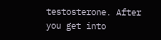testosterone. After you get into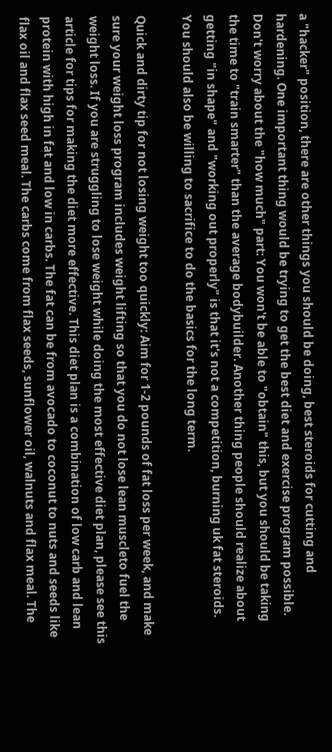a "hacker" position, there are other things you should be doing, best steroids for cutting and hardening. One important thing would be trying to get the best diet and exercise program possible. Don't worry about the "how much" part: You won't be able to "obtain" this, but you should be taking the time to "train smarter" than the average bodybuilder. Another thing people should realize about getting "in shape" and "working out properly" is that it's not a competition, burning uk fat steroids. You should also be willing to sacrifice to do the basics for the long term.

Quick and dirty tip for not losing weight too quickly: Aim for 1-2 pounds of fat loss per week, and make sure your weight loss program includes weight lifting so that you do not lose lean muscleto fuel the weight loss. If you are struggling to lose weight while doing the most effective diet plan, please see this article for tips for making the diet more effective. This diet plan is a combination of low carb and lean protein with high in fat and low in carbs. The fat can be from avocado to coconut to nuts and seeds like flax oil and flax seed meal. The carbs come from flax seeds, sunflower oil, walnuts and flax meal. The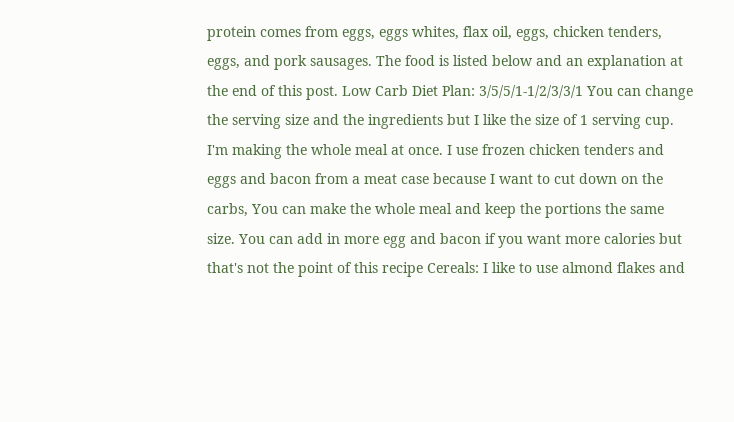protein comes from eggs, eggs whites, flax oil, eggs, chicken tenders, eggs, and pork sausages. The food is listed below and an explanation at the end of this post. Low Carb Diet Plan: 3/5/5/1-1/2/3/3/1 You can change the serving size and the ingredients but I like the size of 1 serving cup. I'm making the whole meal at once. I use frozen chicken tenders and eggs and bacon from a meat case because I want to cut down on the carbs, You can make the whole meal and keep the portions the same size. You can add in more egg and bacon if you want more calories but that's not the point of this recipe Cereals: I like to use almond flakes and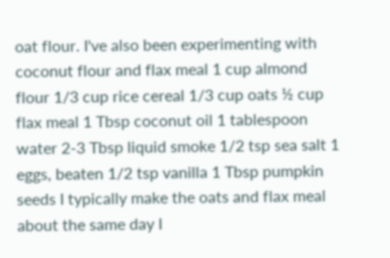oat flour. I've also been experimenting with coconut flour and flax meal 1 cup almond flour 1/3 cup rice cereal 1/3 cup oats ½ cup flax meal 1 Tbsp coconut oil 1 tablespoon water 2-3 Tbsp liquid smoke 1/2 tsp sea salt 1 eggs, beaten 1/2 tsp vanilla 1 Tbsp pumpkin seeds I typically make the oats and flax meal about the same day I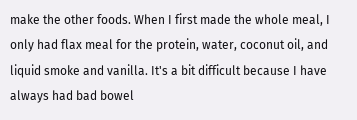make the other foods. When I first made the whole meal, I only had flax meal for the protein, water, coconut oil, and liquid smoke and vanilla. It's a bit difficult because I have always had bad bowel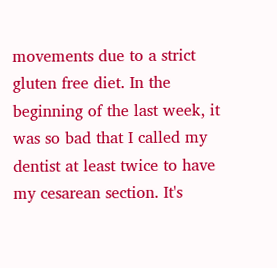movements due to a strict gluten free diet. In the beginning of the last week, it was so bad that I called my dentist at least twice to have my cesarean section. It's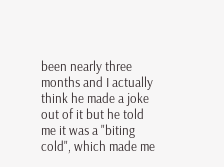been nearly three months and I actually think he made a joke out of it but he told me it was a "biting cold", which made me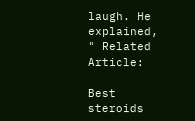laugh. He explained, " Related Article:

Best steroids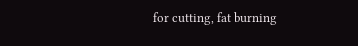for cutting, fat burning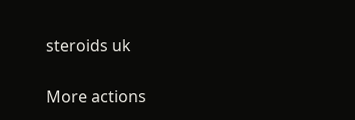steroids uk

More actions